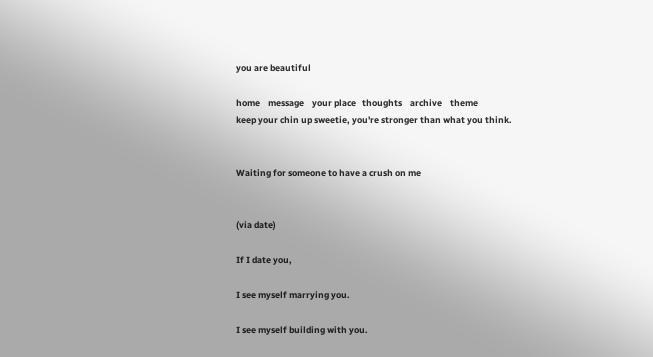you are beautiful

home    message    your place   thoughts    archive    theme
keep your chin up sweetie, you're stronger than what you think.


Waiting for someone to have a crush on me


(via date)

If I date you,

I see myself marrying you.

I see myself building with you.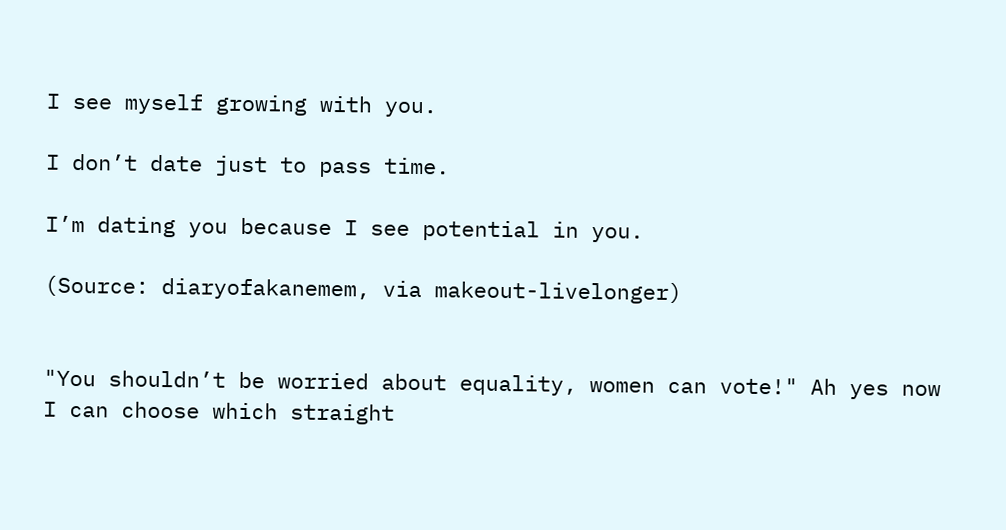I see myself growing with you.

I don’t date just to pass time.

I’m dating you because I see potential in you.

(Source: diaryofakanemem, via makeout-livelonger)


"You shouldn’t be worried about equality, women can vote!" Ah yes now I can choose which straight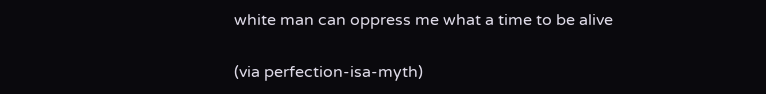white man can oppress me what a time to be alive

(via perfection-isa-myth)